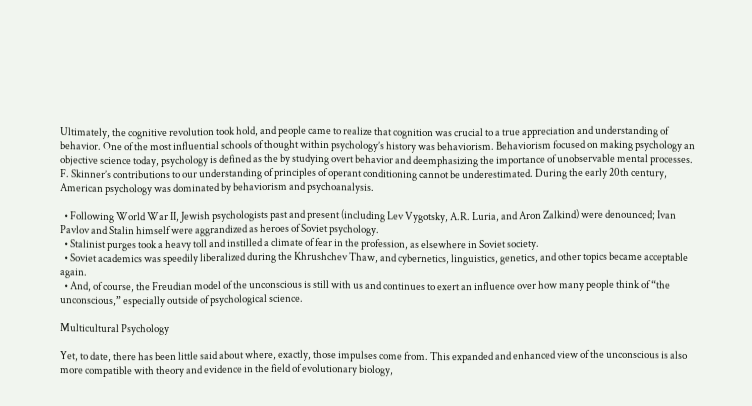Ultimately, the cognitive revolution took hold, and people came to realize that cognition was crucial to a true appreciation and understanding of behavior. One of the most influential schools of thought within psychology’s history was behaviorism. Behaviorism focused on making psychology an objective science today, psychology is defined as the by studying overt behavior and deemphasizing the importance of unobservable mental processes. F. Skinner’s contributions to our understanding of principles of operant conditioning cannot be underestimated. During the early 20th century, American psychology was dominated by behaviorism and psychoanalysis.

  • Following World War II, Jewish psychologists past and present (including Lev Vygotsky, A.R. Luria, and Aron Zalkind) were denounced; Ivan Pavlov and Stalin himself were aggrandized as heroes of Soviet psychology.
  • Stalinist purges took a heavy toll and instilled a climate of fear in the profession, as elsewhere in Soviet society.
  • Soviet academics was speedily liberalized during the Khrushchev Thaw, and cybernetics, linguistics, genetics, and other topics became acceptable again.
  • And, of course, the Freudian model of the unconscious is still with us and continues to exert an influence over how many people think of “the unconscious,” especially outside of psychological science.

Multicultural Psychology

Yet, to date, there has been little said about where, exactly, those impulses come from. This expanded and enhanced view of the unconscious is also more compatible with theory and evidence in the field of evolutionary biology,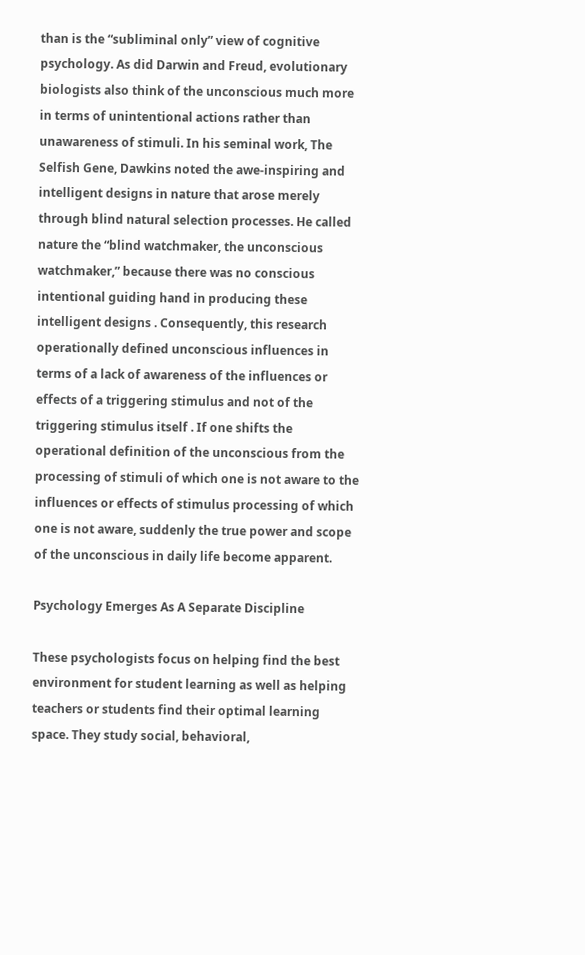than is the “subliminal only” view of cognitive psychology. As did Darwin and Freud, evolutionary biologists also think of the unconscious much more in terms of unintentional actions rather than unawareness of stimuli. In his seminal work, The Selfish Gene, Dawkins noted the awe-inspiring and intelligent designs in nature that arose merely through blind natural selection processes. He called nature the “blind watchmaker, the unconscious watchmaker,” because there was no conscious intentional guiding hand in producing these intelligent designs . Consequently, this research operationally defined unconscious influences in terms of a lack of awareness of the influences or effects of a triggering stimulus and not of the triggering stimulus itself . If one shifts the operational definition of the unconscious from the processing of stimuli of which one is not aware to the influences or effects of stimulus processing of which one is not aware, suddenly the true power and scope of the unconscious in daily life become apparent.

Psychology Emerges As A Separate Discipline

These psychologists focus on helping find the best environment for student learning as well as helping teachers or students find their optimal learning space. They study social, behavioral,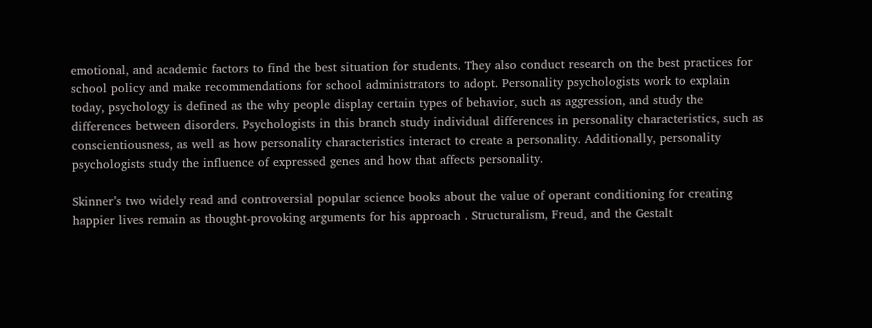emotional, and academic factors to find the best situation for students. They also conduct research on the best practices for school policy and make recommendations for school administrators to adopt. Personality psychologists work to explain today, psychology is defined as the why people display certain types of behavior, such as aggression, and study the differences between disorders. Psychologists in this branch study individual differences in personality characteristics, such as conscientiousness, as well as how personality characteristics interact to create a personality. Additionally, personality psychologists study the influence of expressed genes and how that affects personality.

Skinner’s two widely read and controversial popular science books about the value of operant conditioning for creating happier lives remain as thought-provoking arguments for his approach . Structuralism, Freud, and the Gestalt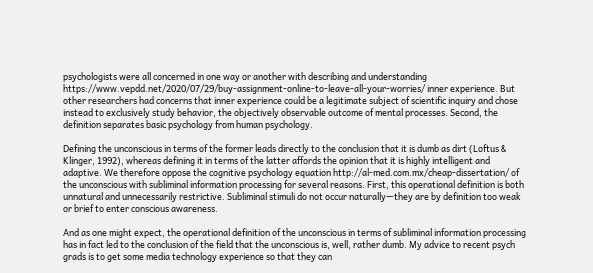psychologists were all concerned in one way or another with describing and understanding https://www.vepdd.net/2020/07/29/buy-assignment-online-to-leave-all-your-worries/ inner experience. But other researchers had concerns that inner experience could be a legitimate subject of scientific inquiry and chose instead to exclusively study behavior, the objectively observable outcome of mental processes. Second, the definition separates basic psychology from human psychology.

Defining the unconscious in terms of the former leads directly to the conclusion that it is dumb as dirt (Loftus & Klinger, 1992), whereas defining it in terms of the latter affords the opinion that it is highly intelligent and adaptive. We therefore oppose the cognitive psychology equation http://al-med.com.mx/cheap-dissertation/ of the unconscious with subliminal information processing for several reasons. First, this operational definition is both unnatural and unnecessarily restrictive. Subliminal stimuli do not occur naturally—they are by definition too weak or brief to enter conscious awareness.

And as one might expect, the operational definition of the unconscious in terms of subliminal information processing has in fact led to the conclusion of the field that the unconscious is, well, rather dumb. My advice to recent psych grads is to get some media technology experience so that they can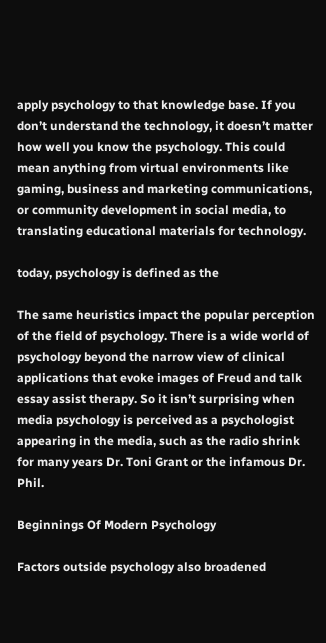apply psychology to that knowledge base. If you don’t understand the technology, it doesn’t matter how well you know the psychology. This could mean anything from virtual environments like gaming, business and marketing communications, or community development in social media, to translating educational materials for technology.

today, psychology is defined as the

The same heuristics impact the popular perception of the field of psychology. There is a wide world of psychology beyond the narrow view of clinical applications that evoke images of Freud and talk essay assist therapy. So it isn’t surprising when media psychology is perceived as a psychologist appearing in the media, such as the radio shrink for many years Dr. Toni Grant or the infamous Dr. Phil.

Beginnings Of Modern Psychology

Factors outside psychology also broadened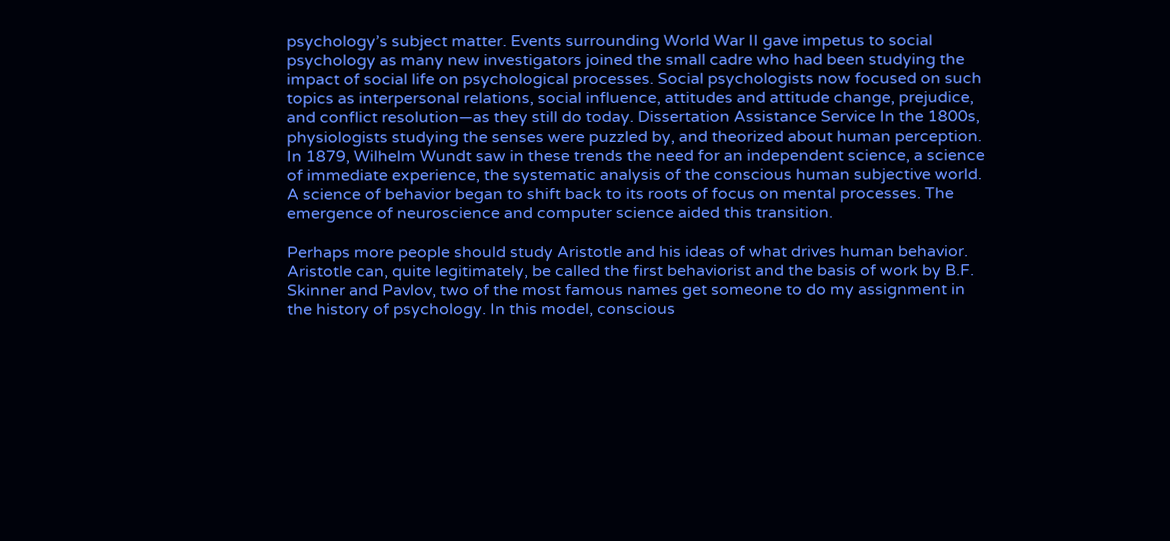psychology’s subject matter. Events surrounding World War II gave impetus to social psychology as many new investigators joined the small cadre who had been studying the impact of social life on psychological processes. Social psychologists now focused on such topics as interpersonal relations, social influence, attitudes and attitude change, prejudice, and conflict resolution—as they still do today. Dissertation Assistance Service In the 1800s, physiologists studying the senses were puzzled by, and theorized about human perception. In 1879, Wilhelm Wundt saw in these trends the need for an independent science, a science of immediate experience, the systematic analysis of the conscious human subjective world. A science of behavior began to shift back to its roots of focus on mental processes. The emergence of neuroscience and computer science aided this transition.

Perhaps more people should study Aristotle and his ideas of what drives human behavior. Aristotle can, quite legitimately, be called the first behaviorist and the basis of work by B.F. Skinner and Pavlov, two of the most famous names get someone to do my assignment in the history of psychology. In this model, conscious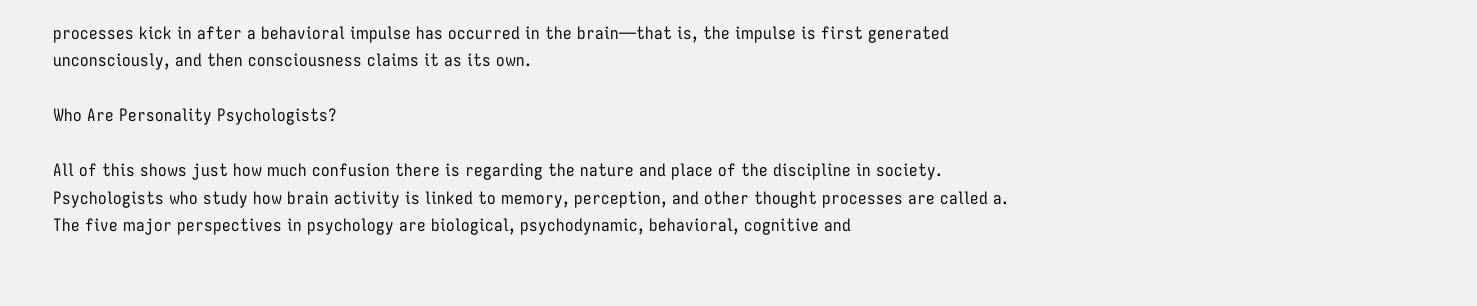processes kick in after a behavioral impulse has occurred in the brain—that is, the impulse is first generated unconsciously, and then consciousness claims it as its own.

Who Are Personality Psychologists?

All of this shows just how much confusion there is regarding the nature and place of the discipline in society. Psychologists who study how brain activity is linked to memory, perception, and other thought processes are called a. The five major perspectives in psychology are biological, psychodynamic, behavioral, cognitive and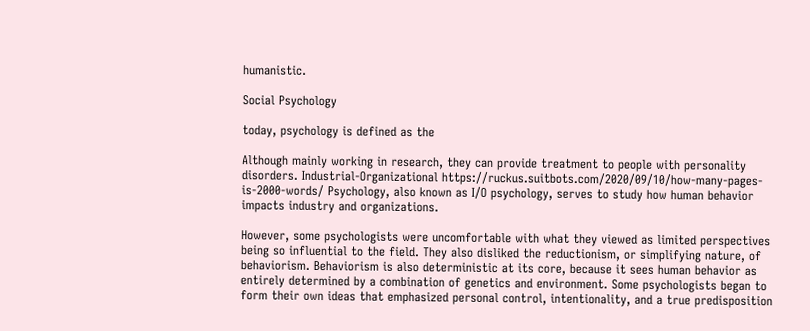humanistic.

Social Psychology

today, psychology is defined as the

Although mainly working in research, they can provide treatment to people with personality disorders. Industrial-Organizational https://ruckus.suitbots.com/2020/09/10/how-many-pages-is-2000-words/ Psychology, also known as I/O psychology, serves to study how human behavior impacts industry and organizations.

However, some psychologists were uncomfortable with what they viewed as limited perspectives being so influential to the field. They also disliked the reductionism, or simplifying nature, of behaviorism. Behaviorism is also deterministic at its core, because it sees human behavior as entirely determined by a combination of genetics and environment. Some psychologists began to form their own ideas that emphasized personal control, intentionality, and a true predisposition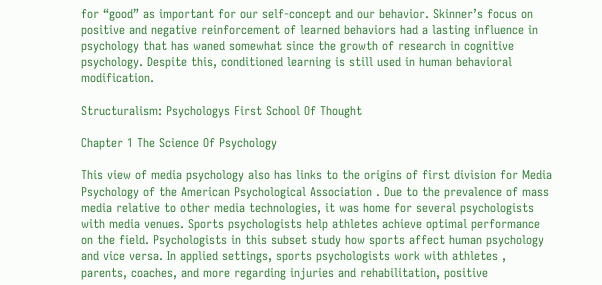for “good” as important for our self-concept and our behavior. Skinner’s focus on positive and negative reinforcement of learned behaviors had a lasting influence in psychology that has waned somewhat since the growth of research in cognitive psychology. Despite this, conditioned learning is still used in human behavioral modification.

Structuralism: Psychologys First School Of Thought

Chapter 1 The Science Of Psychology

This view of media psychology also has links to the origins of first division for Media Psychology of the American Psychological Association . Due to the prevalence of mass media relative to other media technologies, it was home for several psychologists with media venues. Sports psychologists help athletes achieve optimal performance on the field. Psychologists in this subset study how sports affect human psychology and vice versa. In applied settings, sports psychologists work with athletes , parents, coaches, and more regarding injuries and rehabilitation, positive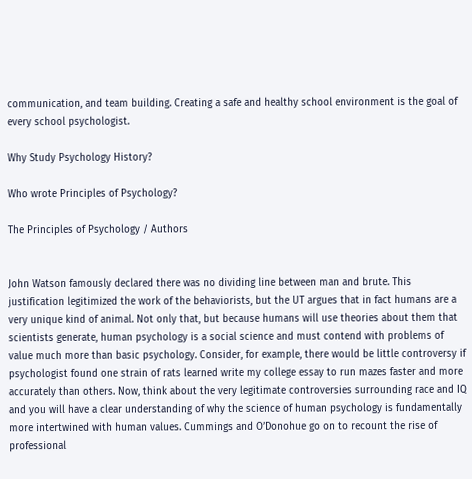communication, and team building. Creating a safe and healthy school environment is the goal of every school psychologist.

Why Study Psychology History?

Who wrote Principles of Psychology?

The Principles of Psychology / Authors


John Watson famously declared there was no dividing line between man and brute. This justification legitimized the work of the behaviorists, but the UT argues that in fact humans are a very unique kind of animal. Not only that, but because humans will use theories about them that scientists generate, human psychology is a social science and must contend with problems of value much more than basic psychology. Consider, for example, there would be little controversy if psychologist found one strain of rats learned write my college essay to run mazes faster and more accurately than others. Now, think about the very legitimate controversies surrounding race and IQ and you will have a clear understanding of why the science of human psychology is fundamentally more intertwined with human values. Cummings and O’Donohue go on to recount the rise of professional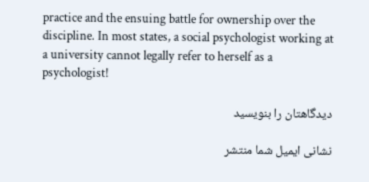practice and the ensuing battle for ownership over the discipline. In most states, a social psychologist working at a university cannot legally refer to herself as a psychologist!

دیدگاهتان را بنویسید

نشانی ایمیل شما منتشر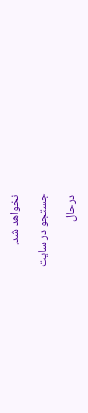نخواهد شد.

جستجو در سایت

درحال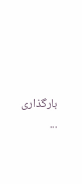بارگذاری ...